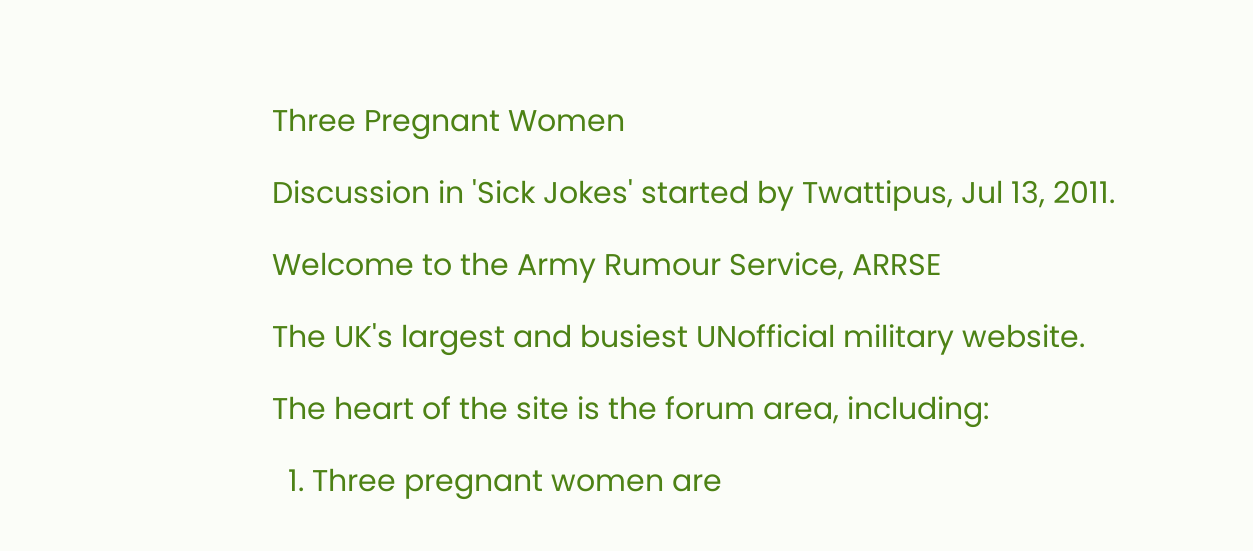Three Pregnant Women

Discussion in 'Sick Jokes' started by Twattipus, Jul 13, 2011.

Welcome to the Army Rumour Service, ARRSE

The UK's largest and busiest UNofficial military website.

The heart of the site is the forum area, including:

  1. Three pregnant women are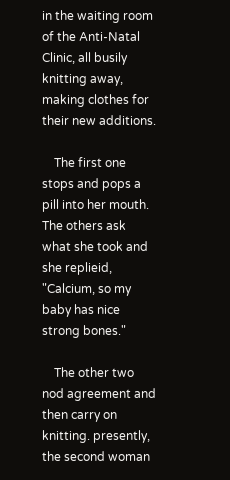in the waiting room of the Anti-Natal Clinic, all busily knitting away, making clothes for their new additions.

    The first one stops and pops a pill into her mouth. The others ask what she took and she replieid, "Calcium, so my baby has nice strong bones."

    The other two nod agreement and then carry on knitting. presently, the second woman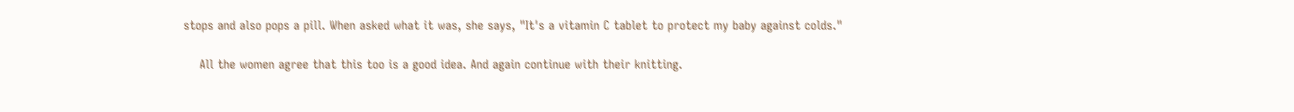stops and also pops a pill. When asked what it was, she says, "It's a vitamin C tablet to protect my baby against colds."

    All the women agree that this too is a good idea. And again continue with their knitting.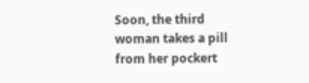Soon, the third woman takes a pill from her pockert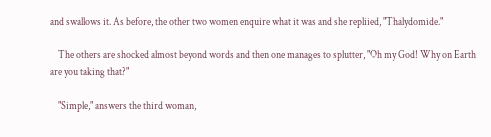and swallows it. As before, the other two women enquire what it was and she repliied, "Thalydomide."

    The others are shocked almost beyond words and then one manages to splutter, "Oh my God! Why on Earth are you taking that?"

    "Simple," answers the third woman,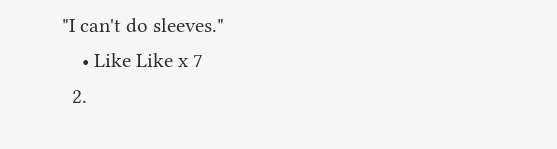"I can't do sleeves."
    • Like Like x 7
  2.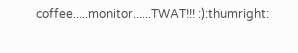coffee.....monitor......TWAT!!! :):thumright: